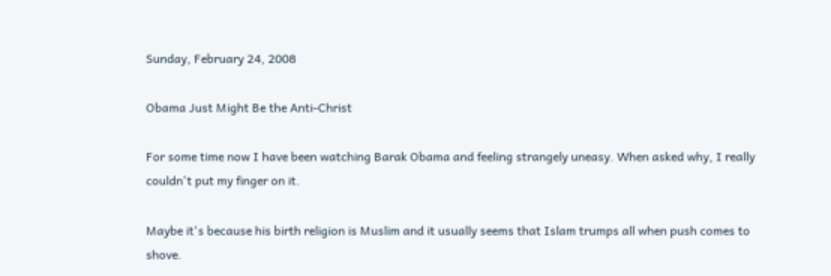Sunday, February 24, 2008

Obama Just Might Be the Anti-Christ

For some time now I have been watching Barak Obama and feeling strangely uneasy. When asked why, I really couldn't put my finger on it.

Maybe it's because his birth religion is Muslim and it usually seems that Islam trumps all when push comes to shove.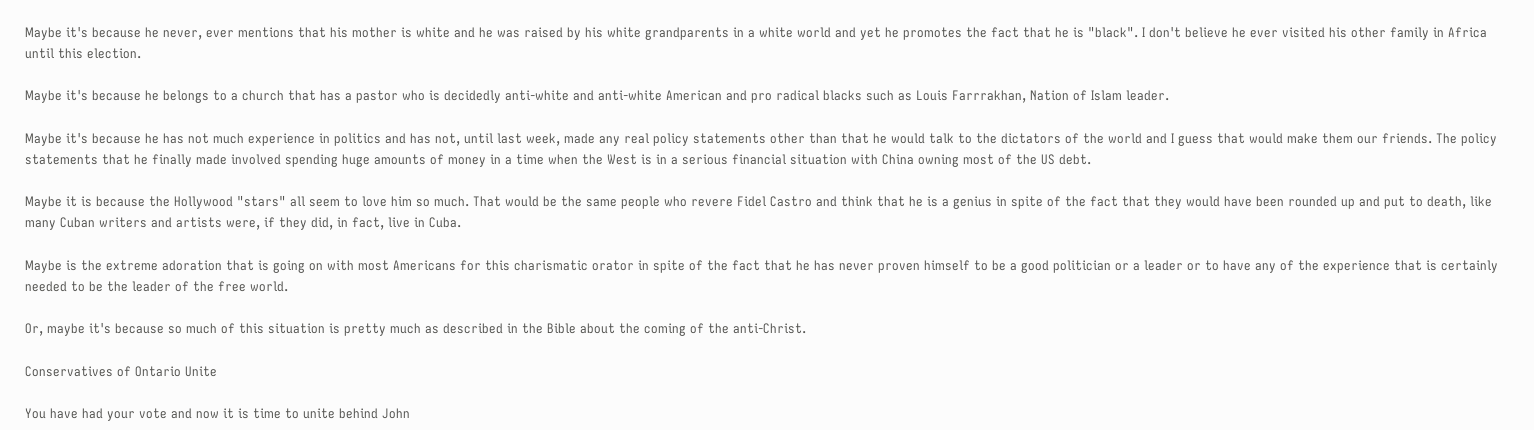Maybe it's because he never, ever mentions that his mother is white and he was raised by his white grandparents in a white world and yet he promotes the fact that he is "black". I don't believe he ever visited his other family in Africa until this election.

Maybe it's because he belongs to a church that has a pastor who is decidedly anti-white and anti-white American and pro radical blacks such as Louis Farrrakhan, Nation of Islam leader.

Maybe it's because he has not much experience in politics and has not, until last week, made any real policy statements other than that he would talk to the dictators of the world and I guess that would make them our friends. The policy statements that he finally made involved spending huge amounts of money in a time when the West is in a serious financial situation with China owning most of the US debt.

Maybe it is because the Hollywood "stars" all seem to love him so much. That would be the same people who revere Fidel Castro and think that he is a genius in spite of the fact that they would have been rounded up and put to death, like many Cuban writers and artists were, if they did, in fact, live in Cuba.

Maybe is the extreme adoration that is going on with most Americans for this charismatic orator in spite of the fact that he has never proven himself to be a good politician or a leader or to have any of the experience that is certainly needed to be the leader of the free world.

Or, maybe it's because so much of this situation is pretty much as described in the Bible about the coming of the anti-Christ.

Conservatives of Ontario Unite

You have had your vote and now it is time to unite behind John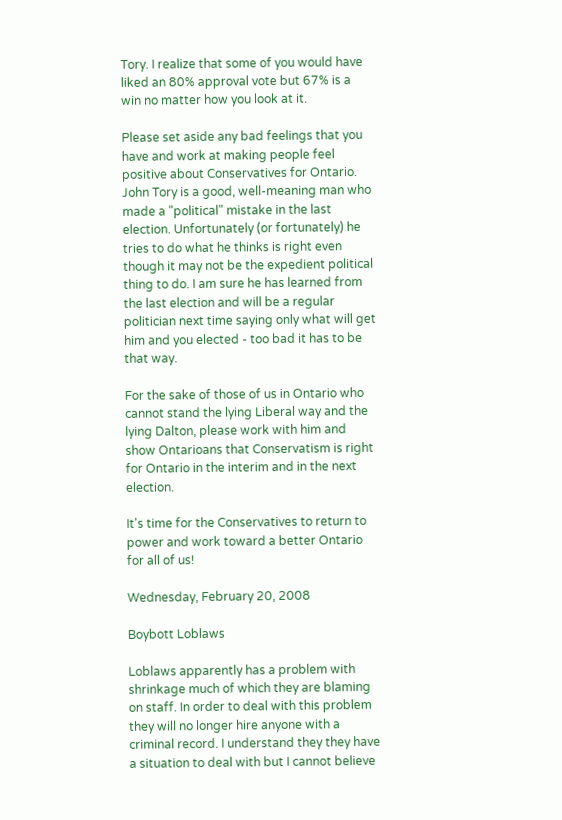Tory. I realize that some of you would have liked an 80% approval vote but 67% is a win no matter how you look at it.

Please set aside any bad feelings that you have and work at making people feel positive about Conservatives for Ontario. John Tory is a good, well-meaning man who made a "political" mistake in the last election. Unfortunately (or fortunately) he tries to do what he thinks is right even though it may not be the expedient political thing to do. I am sure he has learned from the last election and will be a regular politician next time saying only what will get him and you elected - too bad it has to be that way.

For the sake of those of us in Ontario who cannot stand the lying Liberal way and the lying Dalton, please work with him and show Ontarioans that Conservatism is right for Ontario in the interim and in the next election.

It's time for the Conservatives to return to power and work toward a better Ontario for all of us!

Wednesday, February 20, 2008

Boybott Loblaws

Loblaws apparently has a problem with shrinkage much of which they are blaming on staff. In order to deal with this problem they will no longer hire anyone with a criminal record. I understand they they have a situation to deal with but I cannot believe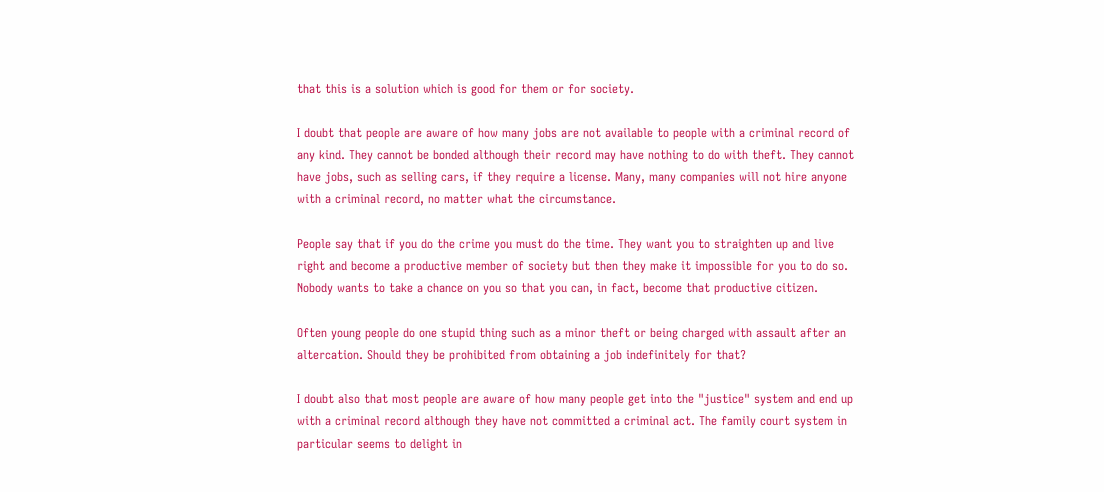that this is a solution which is good for them or for society.

I doubt that people are aware of how many jobs are not available to people with a criminal record of any kind. They cannot be bonded although their record may have nothing to do with theft. They cannot have jobs, such as selling cars, if they require a license. Many, many companies will not hire anyone with a criminal record, no matter what the circumstance.

People say that if you do the crime you must do the time. They want you to straighten up and live right and become a productive member of society but then they make it impossible for you to do so. Nobody wants to take a chance on you so that you can, in fact, become that productive citizen.

Often young people do one stupid thing such as a minor theft or being charged with assault after an altercation. Should they be prohibited from obtaining a job indefinitely for that?

I doubt also that most people are aware of how many people get into the "justice" system and end up with a criminal record although they have not committed a criminal act. The family court system in particular seems to delight in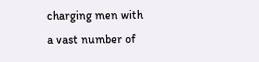charging men with a vast number of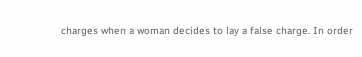charges when a woman decides to lay a false charge. In order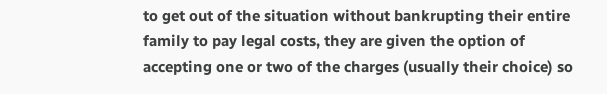to get out of the situation without bankrupting their entire family to pay legal costs, they are given the option of accepting one or two of the charges (usually their choice) so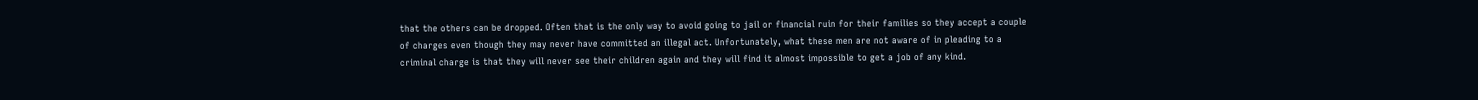that the others can be dropped. Often that is the only way to avoid going to jail or financial ruin for their families so they accept a couple of charges even though they may never have committed an illegal act. Unfortunately, what these men are not aware of in pleading to a criminal charge is that they will never see their children again and they will find it almost impossible to get a job of any kind.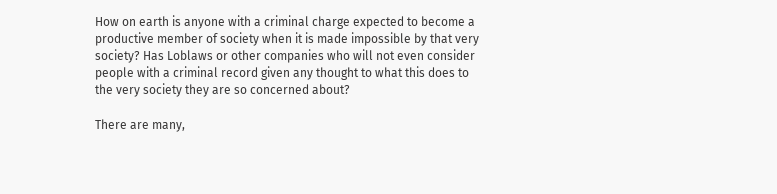How on earth is anyone with a criminal charge expected to become a productive member of society when it is made impossible by that very society? Has Loblaws or other companies who will not even consider people with a criminal record given any thought to what this does to the very society they are so concerned about?

There are many,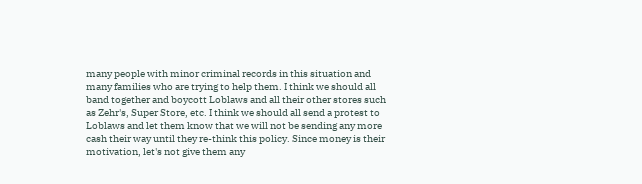many people with minor criminal records in this situation and many families who are trying to help them. I think we should all band together and boycott Loblaws and all their other stores such as Zehr's, Super Store, etc. I think we should all send a protest to Loblaws and let them know that we will not be sending any more cash their way until they re-think this policy. Since money is their motivation, let's not give them any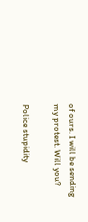of ours. I will be sending my protest. Will you?

Police stupidity